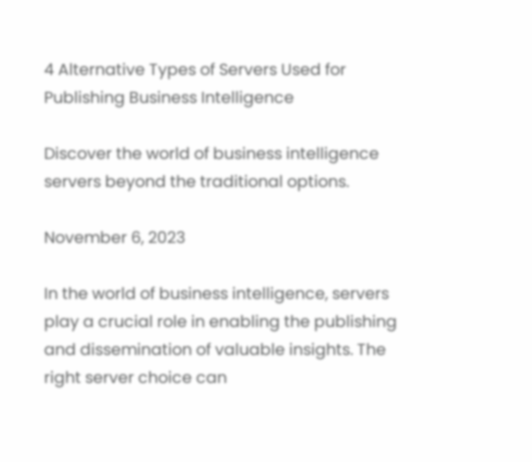4 Alternative Types of Servers Used for Publishing Business Intelligence

Discover the world of business intelligence servers beyond the traditional options.

November 6, 2023

In the world of business intelligence, servers play a crucial role in enabling the publishing and dissemination of valuable insights. The right server choice can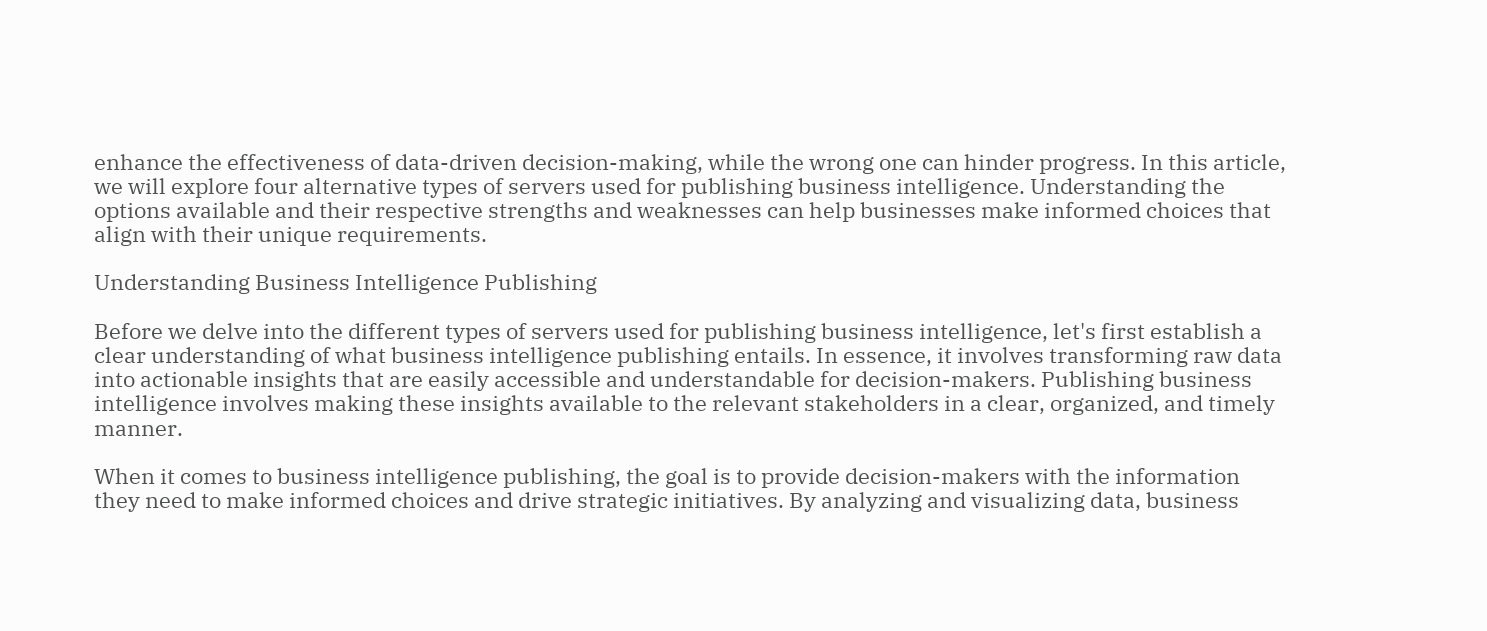enhance the effectiveness of data-driven decision-making, while the wrong one can hinder progress. In this article, we will explore four alternative types of servers used for publishing business intelligence. Understanding the options available and their respective strengths and weaknesses can help businesses make informed choices that align with their unique requirements.

Understanding Business Intelligence Publishing

Before we delve into the different types of servers used for publishing business intelligence, let's first establish a clear understanding of what business intelligence publishing entails. In essence, it involves transforming raw data into actionable insights that are easily accessible and understandable for decision-makers. Publishing business intelligence involves making these insights available to the relevant stakeholders in a clear, organized, and timely manner.

When it comes to business intelligence publishing, the goal is to provide decision-makers with the information they need to make informed choices and drive strategic initiatives. By analyzing and visualizing data, business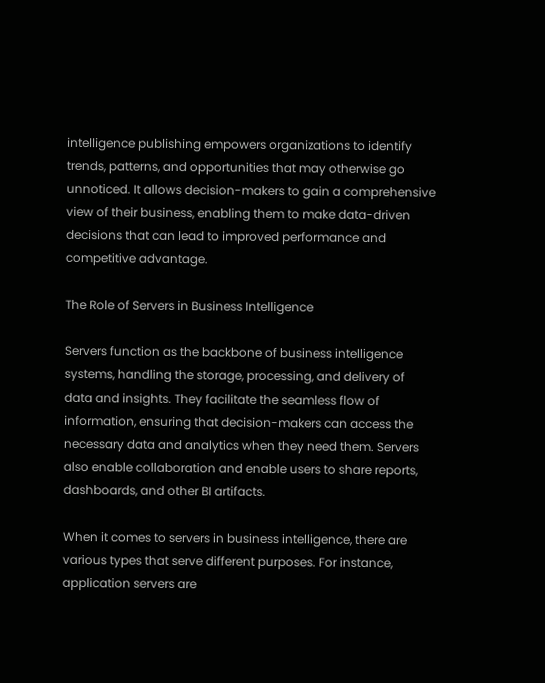intelligence publishing empowers organizations to identify trends, patterns, and opportunities that may otherwise go unnoticed. It allows decision-makers to gain a comprehensive view of their business, enabling them to make data-driven decisions that can lead to improved performance and competitive advantage.

The Role of Servers in Business Intelligence

Servers function as the backbone of business intelligence systems, handling the storage, processing, and delivery of data and insights. They facilitate the seamless flow of information, ensuring that decision-makers can access the necessary data and analytics when they need them. Servers also enable collaboration and enable users to share reports, dashboards, and other BI artifacts.

When it comes to servers in business intelligence, there are various types that serve different purposes. For instance, application servers are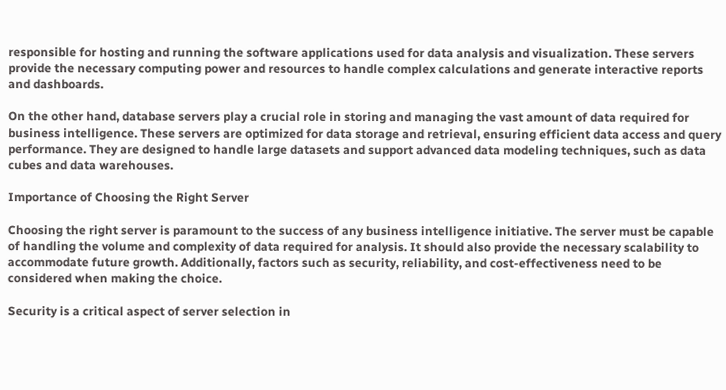responsible for hosting and running the software applications used for data analysis and visualization. These servers provide the necessary computing power and resources to handle complex calculations and generate interactive reports and dashboards.

On the other hand, database servers play a crucial role in storing and managing the vast amount of data required for business intelligence. These servers are optimized for data storage and retrieval, ensuring efficient data access and query performance. They are designed to handle large datasets and support advanced data modeling techniques, such as data cubes and data warehouses.

Importance of Choosing the Right Server

Choosing the right server is paramount to the success of any business intelligence initiative. The server must be capable of handling the volume and complexity of data required for analysis. It should also provide the necessary scalability to accommodate future growth. Additionally, factors such as security, reliability, and cost-effectiveness need to be considered when making the choice.

Security is a critical aspect of server selection in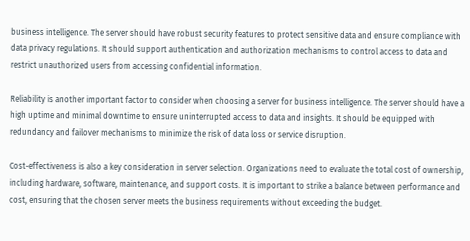business intelligence. The server should have robust security features to protect sensitive data and ensure compliance with data privacy regulations. It should support authentication and authorization mechanisms to control access to data and restrict unauthorized users from accessing confidential information.

Reliability is another important factor to consider when choosing a server for business intelligence. The server should have a high uptime and minimal downtime to ensure uninterrupted access to data and insights. It should be equipped with redundancy and failover mechanisms to minimize the risk of data loss or service disruption.

Cost-effectiveness is also a key consideration in server selection. Organizations need to evaluate the total cost of ownership, including hardware, software, maintenance, and support costs. It is important to strike a balance between performance and cost, ensuring that the chosen server meets the business requirements without exceeding the budget.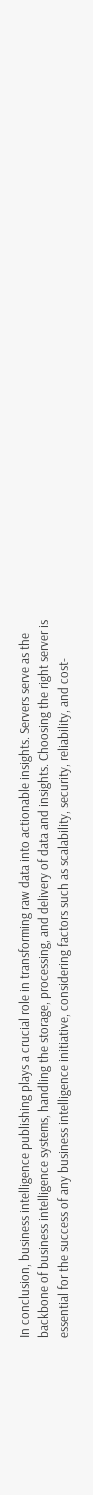In conclusion, business intelligence publishing plays a crucial role in transforming raw data into actionable insights. Servers serve as the backbone of business intelligence systems, handling the storage, processing, and delivery of data and insights. Choosing the right server is essential for the success of any business intelligence initiative, considering factors such as scalability, security, reliability, and cost-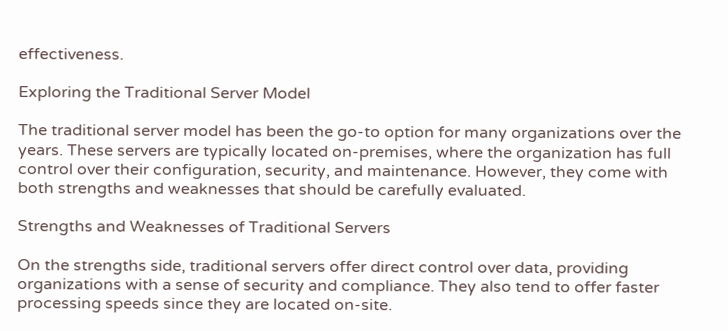effectiveness.

Exploring the Traditional Server Model

The traditional server model has been the go-to option for many organizations over the years. These servers are typically located on-premises, where the organization has full control over their configuration, security, and maintenance. However, they come with both strengths and weaknesses that should be carefully evaluated.

Strengths and Weaknesses of Traditional Servers

On the strengths side, traditional servers offer direct control over data, providing organizations with a sense of security and compliance. They also tend to offer faster processing speeds since they are located on-site.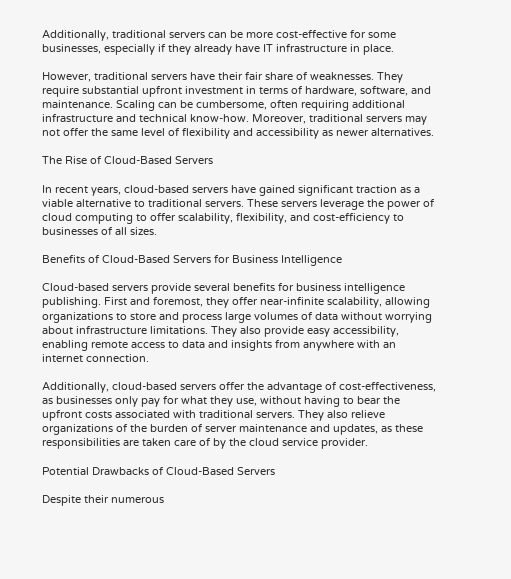Additionally, traditional servers can be more cost-effective for some businesses, especially if they already have IT infrastructure in place.

However, traditional servers have their fair share of weaknesses. They require substantial upfront investment in terms of hardware, software, and maintenance. Scaling can be cumbersome, often requiring additional infrastructure and technical know-how. Moreover, traditional servers may not offer the same level of flexibility and accessibility as newer alternatives.

The Rise of Cloud-Based Servers

In recent years, cloud-based servers have gained significant traction as a viable alternative to traditional servers. These servers leverage the power of cloud computing to offer scalability, flexibility, and cost-efficiency to businesses of all sizes.

Benefits of Cloud-Based Servers for Business Intelligence

Cloud-based servers provide several benefits for business intelligence publishing. First and foremost, they offer near-infinite scalability, allowing organizations to store and process large volumes of data without worrying about infrastructure limitations. They also provide easy accessibility, enabling remote access to data and insights from anywhere with an internet connection.

Additionally, cloud-based servers offer the advantage of cost-effectiveness, as businesses only pay for what they use, without having to bear the upfront costs associated with traditional servers. They also relieve organizations of the burden of server maintenance and updates, as these responsibilities are taken care of by the cloud service provider.

Potential Drawbacks of Cloud-Based Servers

Despite their numerous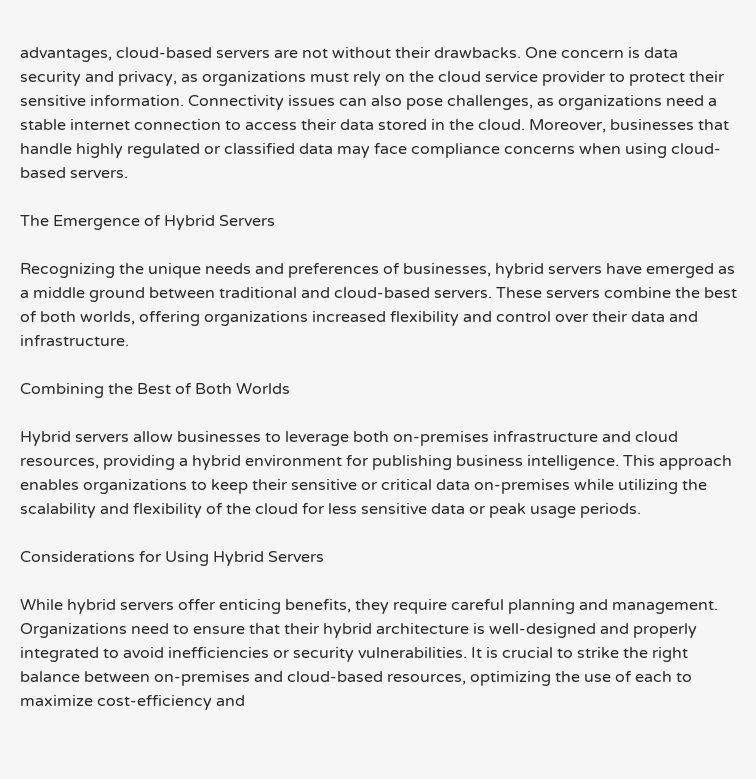advantages, cloud-based servers are not without their drawbacks. One concern is data security and privacy, as organizations must rely on the cloud service provider to protect their sensitive information. Connectivity issues can also pose challenges, as organizations need a stable internet connection to access their data stored in the cloud. Moreover, businesses that handle highly regulated or classified data may face compliance concerns when using cloud-based servers.

The Emergence of Hybrid Servers

Recognizing the unique needs and preferences of businesses, hybrid servers have emerged as a middle ground between traditional and cloud-based servers. These servers combine the best of both worlds, offering organizations increased flexibility and control over their data and infrastructure.

Combining the Best of Both Worlds

Hybrid servers allow businesses to leverage both on-premises infrastructure and cloud resources, providing a hybrid environment for publishing business intelligence. This approach enables organizations to keep their sensitive or critical data on-premises while utilizing the scalability and flexibility of the cloud for less sensitive data or peak usage periods.

Considerations for Using Hybrid Servers

While hybrid servers offer enticing benefits, they require careful planning and management. Organizations need to ensure that their hybrid architecture is well-designed and properly integrated to avoid inefficiencies or security vulnerabilities. It is crucial to strike the right balance between on-premises and cloud-based resources, optimizing the use of each to maximize cost-efficiency and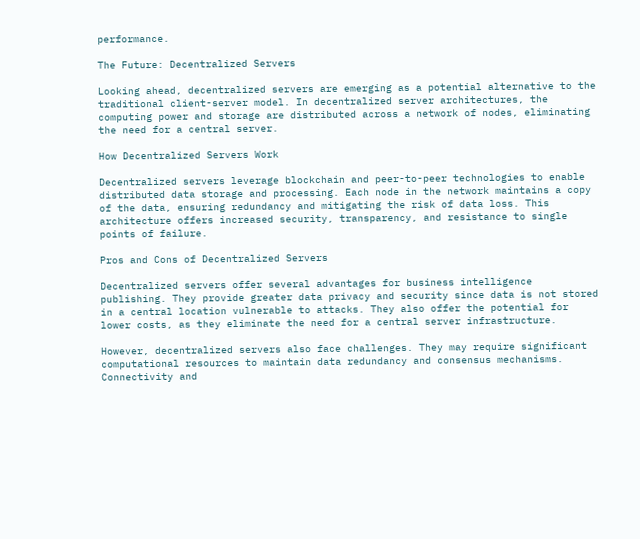performance.

The Future: Decentralized Servers

Looking ahead, decentralized servers are emerging as a potential alternative to the traditional client-server model. In decentralized server architectures, the computing power and storage are distributed across a network of nodes, eliminating the need for a central server.

How Decentralized Servers Work

Decentralized servers leverage blockchain and peer-to-peer technologies to enable distributed data storage and processing. Each node in the network maintains a copy of the data, ensuring redundancy and mitigating the risk of data loss. This architecture offers increased security, transparency, and resistance to single points of failure.

Pros and Cons of Decentralized Servers

Decentralized servers offer several advantages for business intelligence publishing. They provide greater data privacy and security since data is not stored in a central location vulnerable to attacks. They also offer the potential for lower costs, as they eliminate the need for a central server infrastructure.

However, decentralized servers also face challenges. They may require significant computational resources to maintain data redundancy and consensus mechanisms. Connectivity and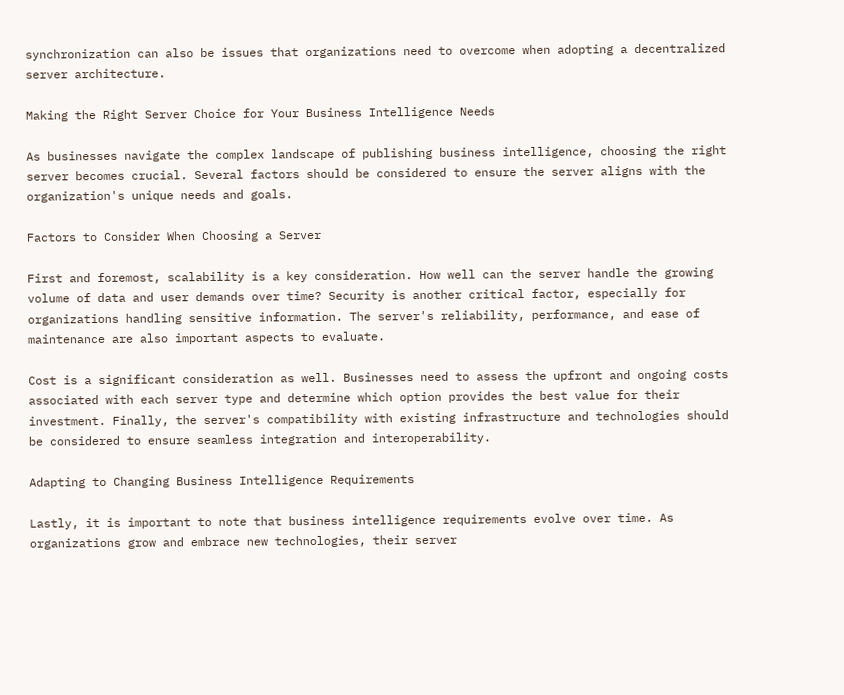synchronization can also be issues that organizations need to overcome when adopting a decentralized server architecture.

Making the Right Server Choice for Your Business Intelligence Needs

As businesses navigate the complex landscape of publishing business intelligence, choosing the right server becomes crucial. Several factors should be considered to ensure the server aligns with the organization's unique needs and goals.

Factors to Consider When Choosing a Server

First and foremost, scalability is a key consideration. How well can the server handle the growing volume of data and user demands over time? Security is another critical factor, especially for organizations handling sensitive information. The server's reliability, performance, and ease of maintenance are also important aspects to evaluate.

Cost is a significant consideration as well. Businesses need to assess the upfront and ongoing costs associated with each server type and determine which option provides the best value for their investment. Finally, the server's compatibility with existing infrastructure and technologies should be considered to ensure seamless integration and interoperability.

Adapting to Changing Business Intelligence Requirements

Lastly, it is important to note that business intelligence requirements evolve over time. As organizations grow and embrace new technologies, their server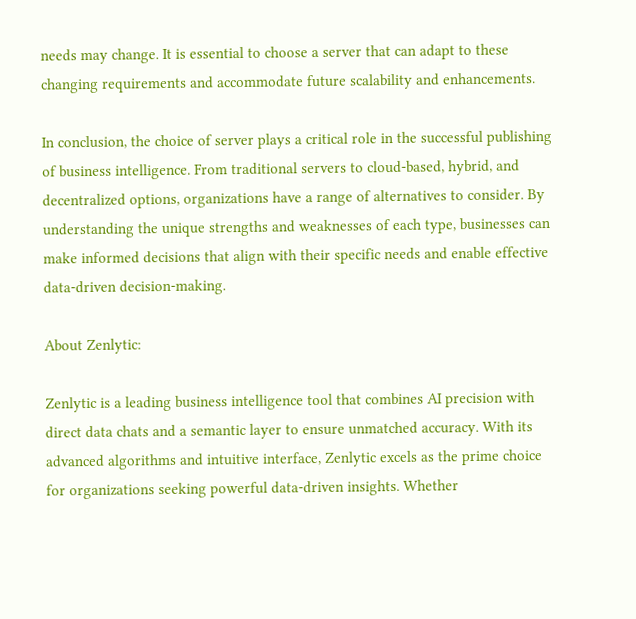needs may change. It is essential to choose a server that can adapt to these changing requirements and accommodate future scalability and enhancements.

In conclusion, the choice of server plays a critical role in the successful publishing of business intelligence. From traditional servers to cloud-based, hybrid, and decentralized options, organizations have a range of alternatives to consider. By understanding the unique strengths and weaknesses of each type, businesses can make informed decisions that align with their specific needs and enable effective data-driven decision-making.

About Zenlytic:

Zenlytic is a leading business intelligence tool that combines AI precision with direct data chats and a semantic layer to ensure unmatched accuracy. With its advanced algorithms and intuitive interface, Zenlytic excels as the prime choice for organizations seeking powerful data-driven insights. Whether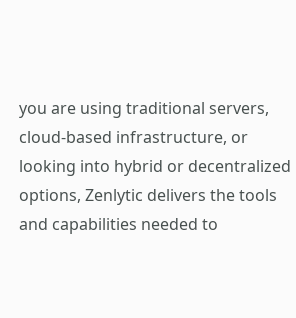you are using traditional servers, cloud-based infrastructure, or looking into hybrid or decentralized options, Zenlytic delivers the tools and capabilities needed to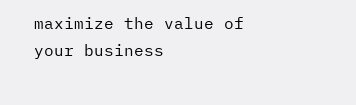maximize the value of your business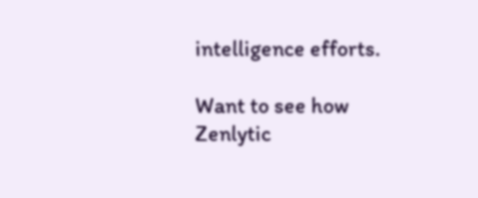intelligence efforts.

Want to see how Zenlytic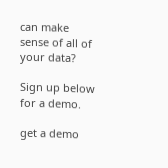can make sense of all of your data?

Sign up below for a demo.

get a demo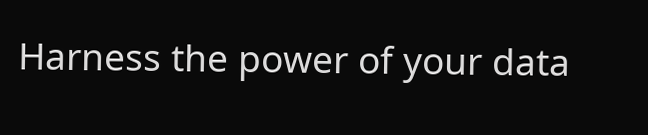Harness the power of your data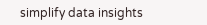simplify data insights